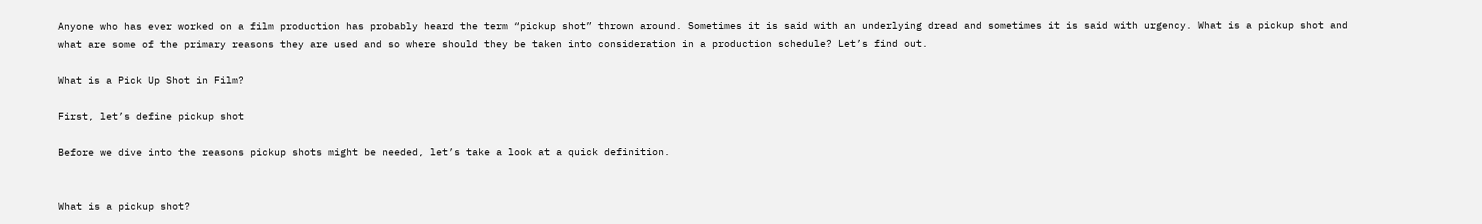Anyone who has ever worked on a film production has probably heard the term “pickup shot” thrown around. Sometimes it is said with an underlying dread and sometimes it is said with urgency. What is a pickup shot and what are some of the primary reasons they are used and so where should they be taken into consideration in a production schedule? Let’s find out.

What is a Pick Up Shot in Film?

First, let’s define pickup shot

Before we dive into the reasons pickup shots might be needed, let’s take a look at a quick definition.


What is a pickup shot?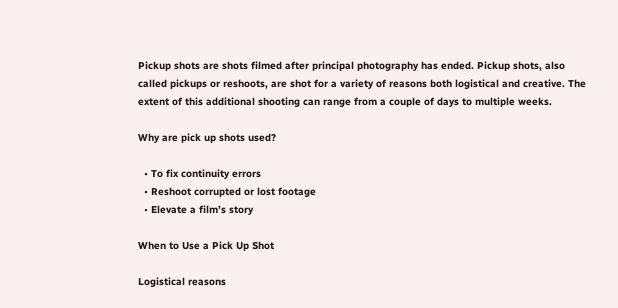Pickup shots are shots filmed after principal photography has ended. Pickup shots, also called pickups or reshoots, are shot for a variety of reasons both logistical and creative. The extent of this additional shooting can range from a couple of days to multiple weeks.

Why are pick up shots used?

  • To fix continuity errors
  • Reshoot corrupted or lost footage
  • Elevate a film’s story

When to Use a Pick Up Shot

Logistical reasons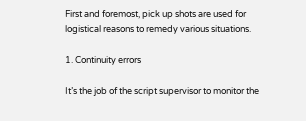First and foremost, pick up shots are used for logistical reasons to remedy various situations.

1. Continuity errors

It’s the job of the script supervisor to monitor the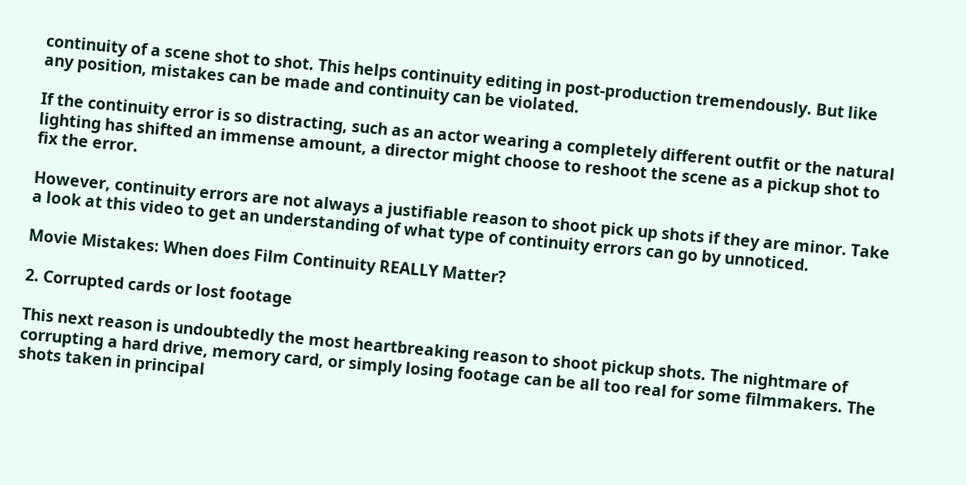continuity of a scene shot to shot. This helps continuity editing in post-production tremendously. But like any position, mistakes can be made and continuity can be violated.

If the continuity error is so distracting, such as an actor wearing a completely different outfit or the natural lighting has shifted an immense amount, a director might choose to reshoot the scene as a pickup shot to fix the error.

However, continuity errors are not always a justifiable reason to shoot pick up shots if they are minor. Take a look at this video to get an understanding of what type of continuity errors can go by unnoticed.

Movie Mistakes: When does Film Continuity REALLY Matter?

2. Corrupted cards or lost footage

This next reason is undoubtedly the most heartbreaking reason to shoot pickup shots. The nightmare of corrupting a hard drive, memory card, or simply losing footage can be all too real for some filmmakers. The shots taken in principal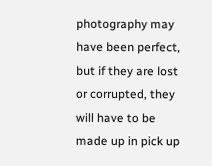photography may have been perfect, but if they are lost or corrupted, they will have to be made up in pick up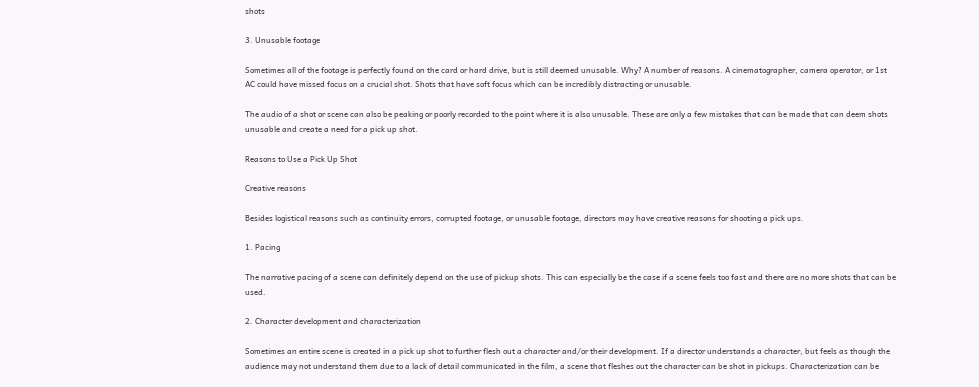shots

3. Unusable footage

Sometimes all of the footage is perfectly found on the card or hard drive, but is still deemed unusable. Why? A number of reasons. A cinematographer, camera operator, or 1st AC could have missed focus on a crucial shot. Shots that have soft focus which can be incredibly distracting or unusable.

The audio of a shot or scene can also be peaking or poorly recorded to the point where it is also unusable. These are only a few mistakes that can be made that can deem shots unusable and create a need for a pick up shot.

Reasons to Use a Pick Up Shot

Creative reasons

Besides logistical reasons such as continuity errors, corrupted footage, or unusable footage, directors may have creative reasons for shooting a pick ups.

1. Pacing

The narrative pacing of a scene can definitely depend on the use of pickup shots. This can especially be the case if a scene feels too fast and there are no more shots that can be used.

2. Character development and characterization

Sometimes an entire scene is created in a pick up shot to further flesh out a character and/or their development. If a director understands a character, but feels as though the audience may not understand them due to a lack of detail communicated in the film, a scene that fleshes out the character can be shot in pickups. Characterization can be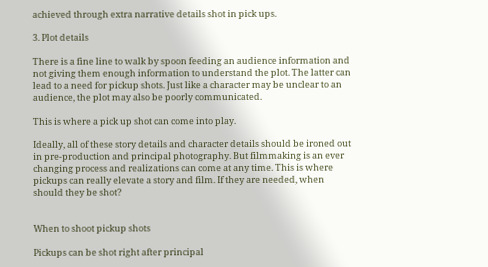achieved through extra narrative details shot in pick ups.

3. Plot details

There is a fine line to walk by spoon feeding an audience information and not giving them enough information to understand the plot. The latter can lead to a need for pickup shots. Just like a character may be unclear to an audience, the plot may also be poorly communicated.

This is where a pick up shot can come into play.

Ideally, all of these story details and character details should be ironed out in pre-production and principal photography. But filmmaking is an ever changing process and realizations can come at any time. This is where pickups can really elevate a story and film. If they are needed, when should they be shot?


When to shoot pickup shots

Pickups can be shot right after principal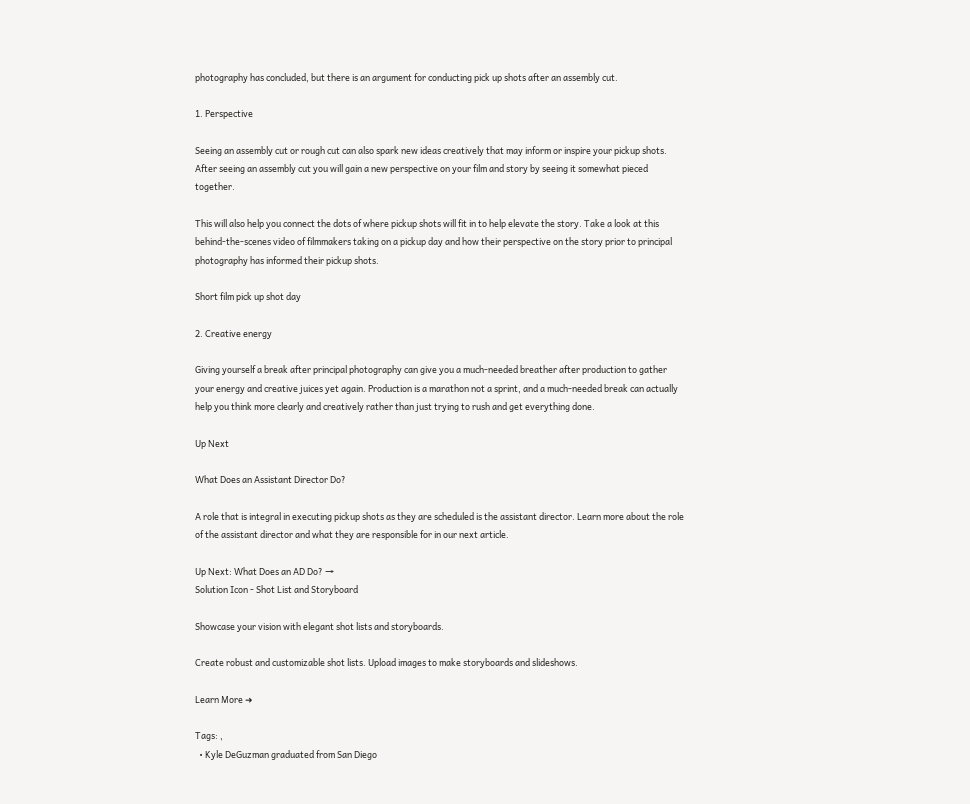photography has concluded, but there is an argument for conducting pick up shots after an assembly cut.

1. Perspective

Seeing an assembly cut or rough cut can also spark new ideas creatively that may inform or inspire your pickup shots. After seeing an assembly cut you will gain a new perspective on your film and story by seeing it somewhat pieced together.

This will also help you connect the dots of where pickup shots will fit in to help elevate the story. Take a look at this behind-the-scenes video of filmmakers taking on a pickup day and how their perspective on the story prior to principal photography has informed their pickup shots.

Short film pick up shot day

2. Creative energy

Giving yourself a break after principal photography can give you a much-needed breather after production to gather your energy and creative juices yet again. Production is a marathon not a sprint, and a much-needed break can actually help you think more clearly and creatively rather than just trying to rush and get everything done.

Up Next

What Does an Assistant Director Do?

A role that is integral in executing pickup shots as they are scheduled is the assistant director. Learn more about the role of the assistant director and what they are responsible for in our next article.

Up Next: What Does an AD Do? →
Solution Icon - Shot List and Storyboard

Showcase your vision with elegant shot lists and storyboards.

Create robust and customizable shot lists. Upload images to make storyboards and slideshows.

Learn More ➜

Tags: ,
  • Kyle DeGuzman graduated from San Diego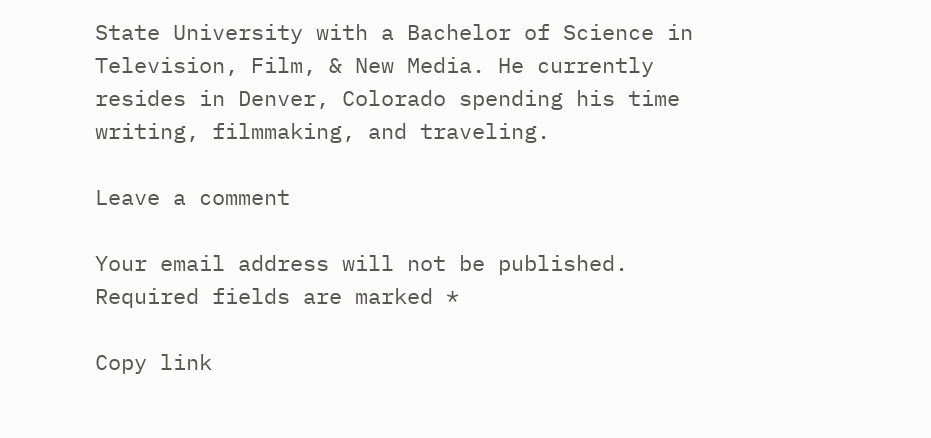State University with a Bachelor of Science in Television, Film, & New Media. He currently resides in Denver, Colorado spending his time writing, filmmaking, and traveling.

Leave a comment

Your email address will not be published. Required fields are marked *

Copy link